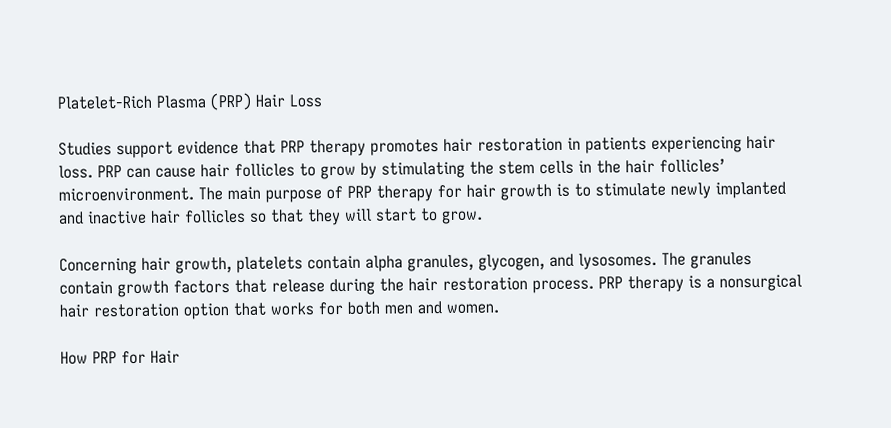Platelet-Rich Plasma (PRP) Hair Loss

Studies support evidence that PRP therapy promotes hair restoration in patients experiencing hair loss. PRP can cause hair follicles to grow by stimulating the stem cells in the hair follicles’ microenvironment. The main purpose of PRP therapy for hair growth is to stimulate newly implanted and inactive hair follicles so that they will start to grow.

Concerning hair growth, platelets contain alpha granules, glycogen, and lysosomes. The granules contain growth factors that release during the hair restoration process. PRP therapy is a nonsurgical hair restoration option that works for both men and women.

How PRP for Hair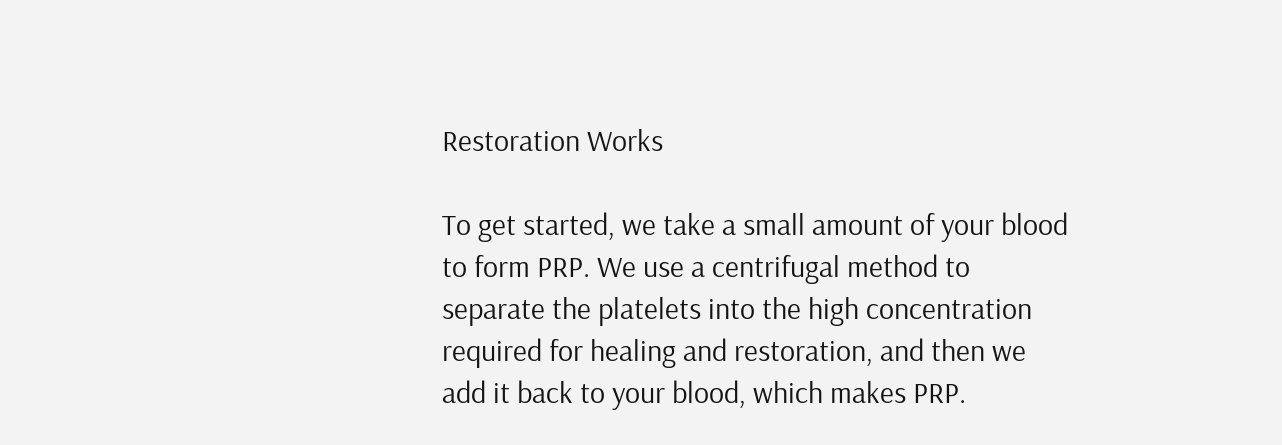Restoration Works

To get started, we take a small amount of your blood to form PRP. We use a centrifugal method to separate the platelets into the high concentration required for healing and restoration, and then we add it back to your blood, which makes PRP.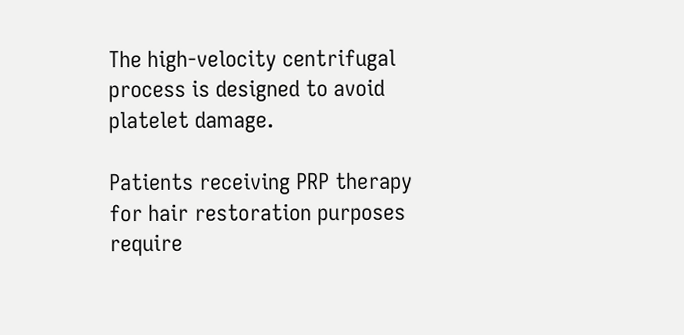The high-velocity centrifugal process is designed to avoid platelet damage.

Patients receiving PRP therapy for hair restoration purposes require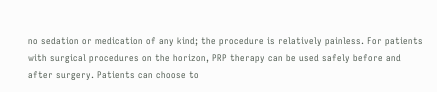no sedation or medication of any kind; the procedure is relatively painless. For patients with surgical procedures on the horizon, PRP therapy can be used safely before and after surgery. Patients can choose to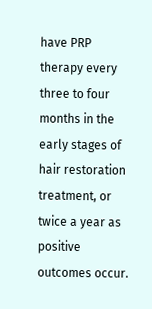have PRP therapy every three to four months in the early stages of hair restoration treatment, or twice a year as positive outcomes occur.